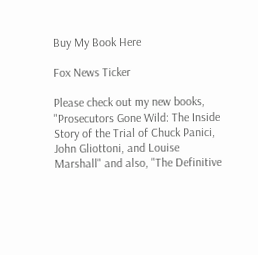Buy My Book Here

Fox News Ticker

Please check out my new books, "Prosecutors Gone Wild: The Inside Story of the Trial of Chuck Panici, John Gliottoni, and Louise Marshall" and also, "The Definitive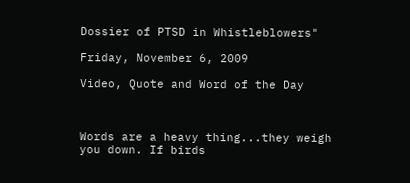Dossier of PTSD in Whistleblowers"

Friday, November 6, 2009

Video, Quote and Word of the Day



Words are a heavy thing...they weigh you down. If birds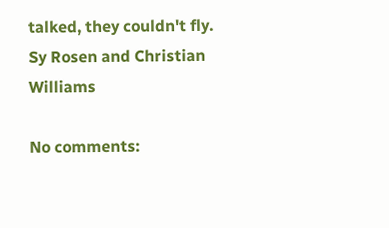talked, they couldn't fly.
Sy Rosen and Christian Williams

No comments: